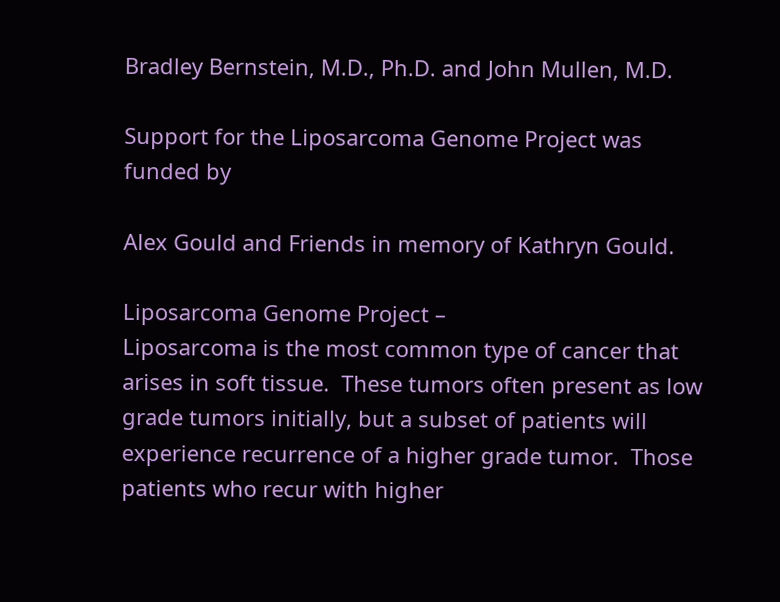Bradley Bernstein, M.D., Ph.D. and John Mullen, M.D.

Support for the Liposarcoma Genome Project was funded by

Alex Gould and Friends in memory of Kathryn Gould.

Liposarcoma Genome Project –
Liposarcoma is the most common type of cancer that arises in soft tissue.  These tumors often present as low grade tumors initially, but a subset of patients will experience recurrence of a higher grade tumor.  Those patients who recur with higher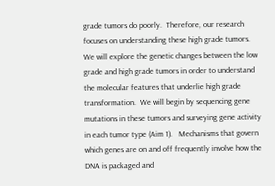grade tumors do poorly.  Therefore, our research focuses on understanding these high grade tumors.  We will explore the genetic changes between the low grade and high grade tumors in order to understand the molecular features that underlie high grade transformation.  We will begin by sequencing gene mutations in these tumors and surveying gene activity in each tumor type (Aim 1).   Mechanisms that govern which genes are on and off frequently involve how the DNA is packaged and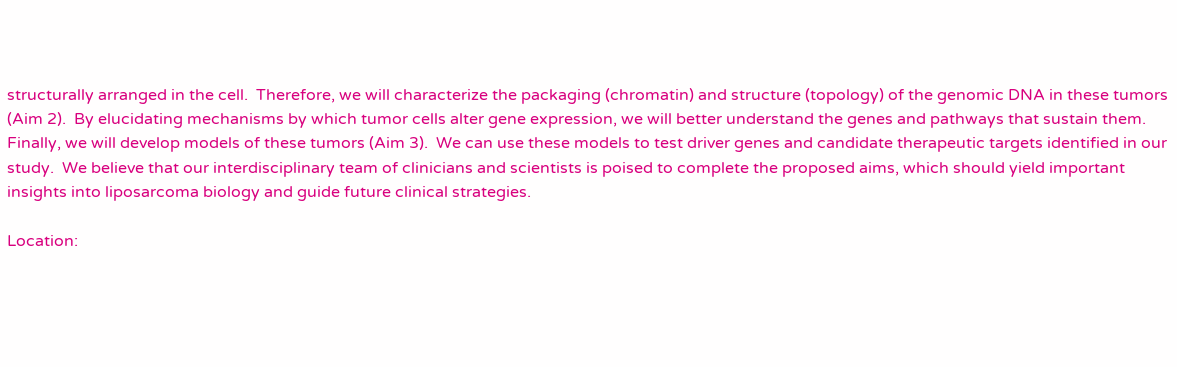structurally arranged in the cell.  Therefore, we will characterize the packaging (chromatin) and structure (topology) of the genomic DNA in these tumors (Aim 2).  By elucidating mechanisms by which tumor cells alter gene expression, we will better understand the genes and pathways that sustain them.  Finally, we will develop models of these tumors (Aim 3).  We can use these models to test driver genes and candidate therapeutic targets identified in our study.  We believe that our interdisciplinary team of clinicians and scientists is poised to complete the proposed aims, which should yield important insights into liposarcoma biology and guide future clinical strategies.

Location: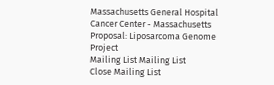Massachusetts General Hospital Cancer Center - Massachusetts
Proposal: Liposarcoma Genome Project
Mailing List Mailing List
Close Mailing List